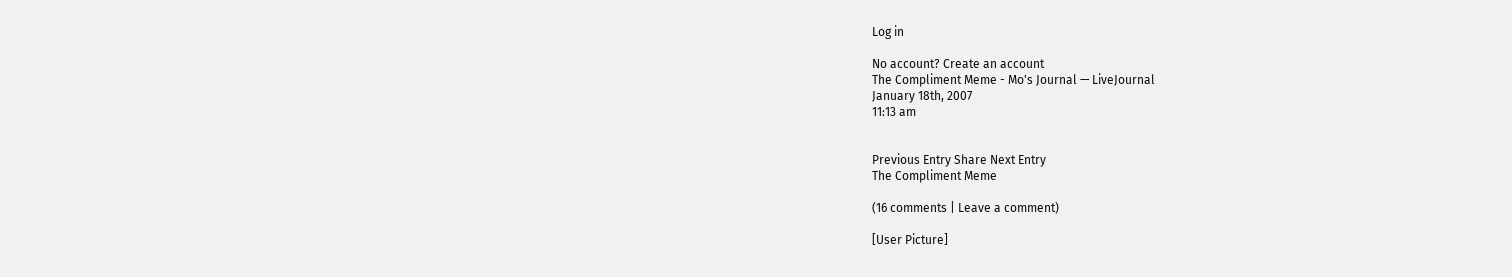Log in

No account? Create an account
The Compliment Meme - Mo's Journal — LiveJournal
January 18th, 2007
11:13 am


Previous Entry Share Next Entry
The Compliment Meme

(16 comments | Leave a comment)

[User Picture]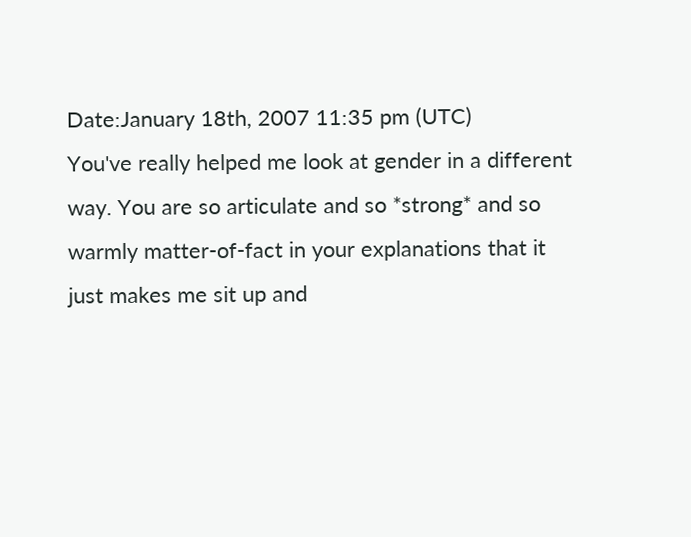Date:January 18th, 2007 11:35 pm (UTC)
You've really helped me look at gender in a different way. You are so articulate and so *strong* and so warmly matter-of-fact in your explanations that it just makes me sit up and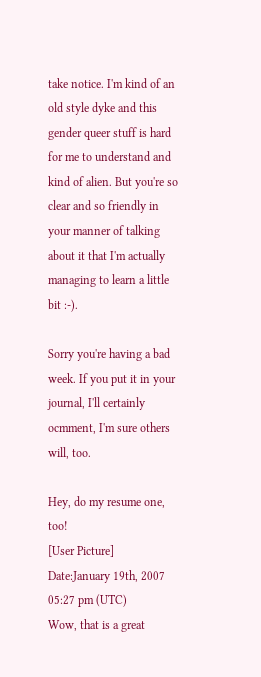take notice. I'm kind of an old style dyke and this gender queer stuff is hard for me to understand and kind of alien. But you're so clear and so friendly in your manner of talking about it that I'm actually managing to learn a little bit :-).

Sorry you're having a bad week. If you put it in your journal, I'll certainly ocmment, I'm sure others will, too.

Hey, do my resume one, too!
[User Picture]
Date:January 19th, 2007 05:27 pm (UTC)
Wow, that is a great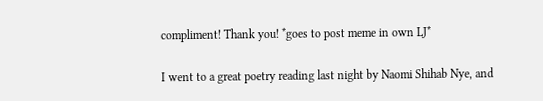compliment! Thank you! *goes to post meme in own LJ*

I went to a great poetry reading last night by Naomi Shihab Nye, and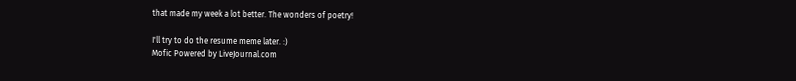that made my week a lot better. The wonders of poetry!

I'll try to do the resume meme later. :)
Mofic Powered by LiveJournal.com